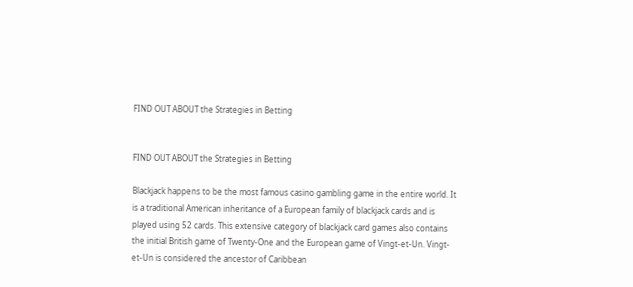FIND OUT ABOUT the Strategies in Betting


FIND OUT ABOUT the Strategies in Betting

Blackjack happens to be the most famous casino gambling game in the entire world. It is a traditional American inheritance of a European family of blackjack cards and is played using 52 cards. This extensive category of blackjack card games also contains the initial British game of Twenty-One and the European game of Vingt-et-Un. Vingt-et-Un is considered the ancestor of Caribbean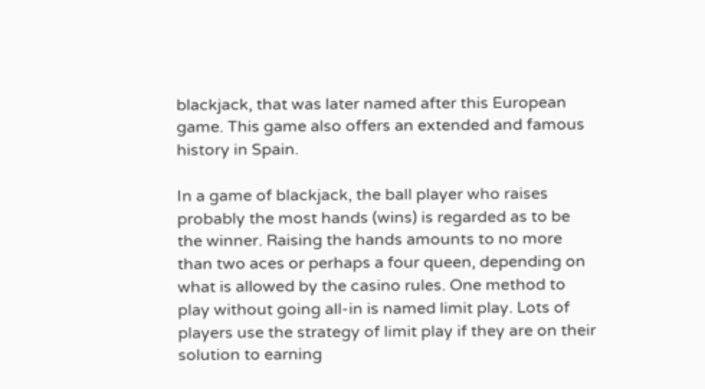blackjack, that was later named after this European game. This game also offers an extended and famous history in Spain.

In a game of blackjack, the ball player who raises probably the most hands (wins) is regarded as to be the winner. Raising the hands amounts to no more than two aces or perhaps a four queen, depending on what is allowed by the casino rules. One method to play without going all-in is named limit play. Lots of players use the strategy of limit play if they are on their solution to earning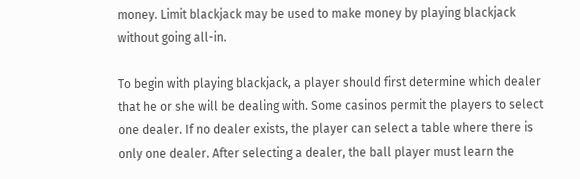money. Limit blackjack may be used to make money by playing blackjack without going all-in.

To begin with playing blackjack, a player should first determine which dealer that he or she will be dealing with. Some casinos permit the players to select one dealer. If no dealer exists, the player can select a table where there is only one dealer. After selecting a dealer, the ball player must learn the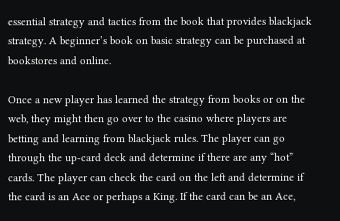essential strategy and tactics from the book that provides blackjack strategy. A beginner’s book on basic strategy can be purchased at bookstores and online.

Once a new player has learned the strategy from books or on the web, they might then go over to the casino where players are betting and learning from blackjack rules. The player can go through the up-card deck and determine if there are any “hot” cards. The player can check the card on the left and determine if the card is an Ace or perhaps a King. If the card can be an Ace,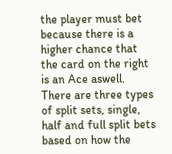the player must bet because there is a higher chance that the card on the right is an Ace aswell. There are three types of split sets, single, half and full split bets based on how the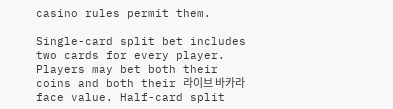casino rules permit them.

Single-card split bet includes two cards for every player. Players may bet both their coins and both their 라이브 바카라 face value. Half-card split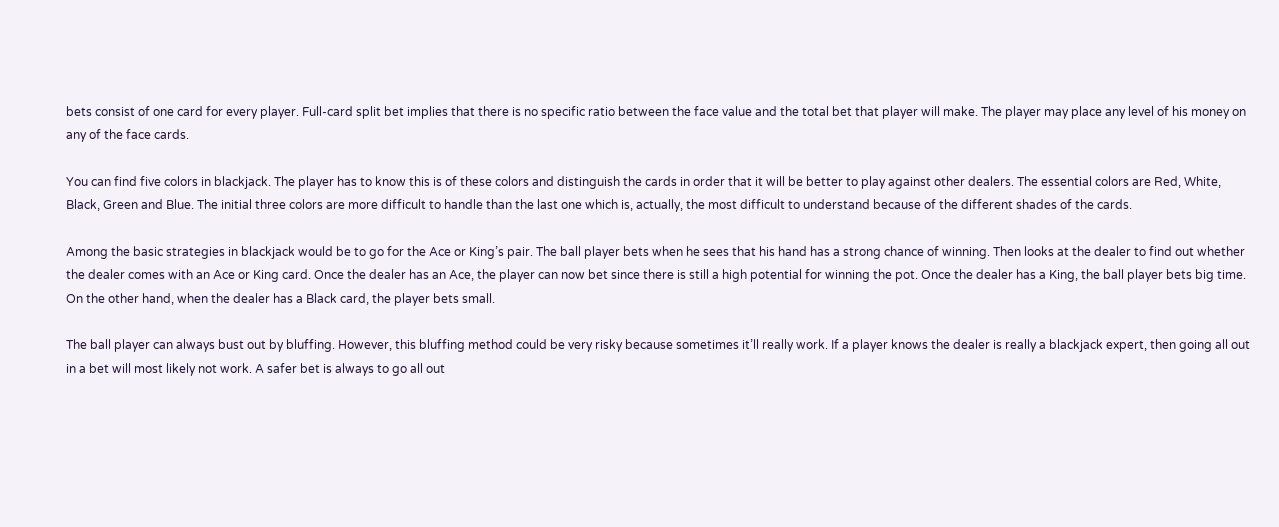bets consist of one card for every player. Full-card split bet implies that there is no specific ratio between the face value and the total bet that player will make. The player may place any level of his money on any of the face cards.

You can find five colors in blackjack. The player has to know this is of these colors and distinguish the cards in order that it will be better to play against other dealers. The essential colors are Red, White, Black, Green and Blue. The initial three colors are more difficult to handle than the last one which is, actually, the most difficult to understand because of the different shades of the cards.

Among the basic strategies in blackjack would be to go for the Ace or King’s pair. The ball player bets when he sees that his hand has a strong chance of winning. Then looks at the dealer to find out whether the dealer comes with an Ace or King card. Once the dealer has an Ace, the player can now bet since there is still a high potential for winning the pot. Once the dealer has a King, the ball player bets big time. On the other hand, when the dealer has a Black card, the player bets small.

The ball player can always bust out by bluffing. However, this bluffing method could be very risky because sometimes it’ll really work. If a player knows the dealer is really a blackjack expert, then going all out in a bet will most likely not work. A safer bet is always to go all out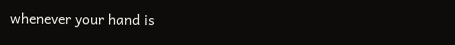whenever your hand is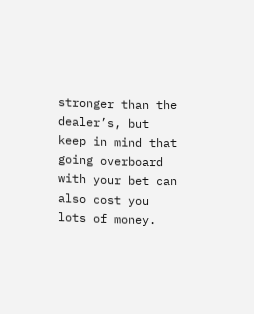stronger than the dealer’s, but keep in mind that going overboard with your bet can also cost you lots of money.